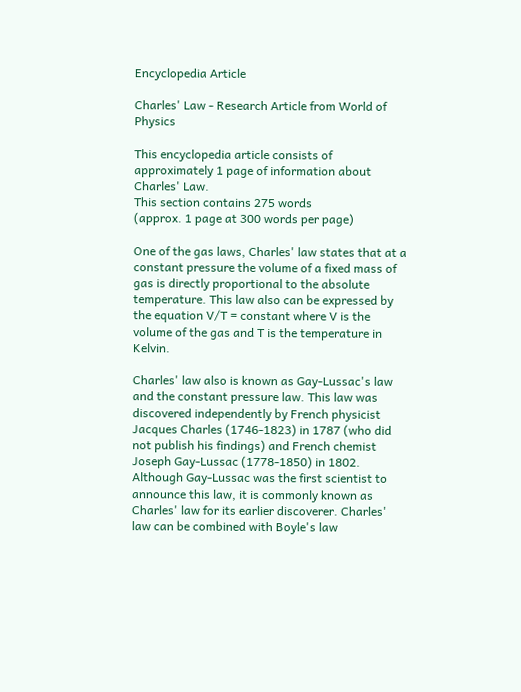Encyclopedia Article

Charles' Law - Research Article from World of Physics

This encyclopedia article consists of approximately 1 page of information about Charles' Law.
This section contains 275 words
(approx. 1 page at 300 words per page)

One of the gas laws, Charles' law states that at a constant pressure the volume of a fixed mass of gas is directly proportional to the absolute temperature. This law also can be expressed by the equation V/T = constant where V is the volume of the gas and T is the temperature in Kelvin.

Charles' law also is known as Gay-Lussac's law and the constant pressure law. This law was discovered independently by French physicist Jacques Charles (1746-1823) in 1787 (who did not publish his findings) and French chemist Joseph Gay-Lussac (1778-1850) in 1802. Although Gay-Lussac was the first scientist to announce this law, it is commonly known as Charles' law for its earlier discoverer. Charles' law can be combined with Boyle's law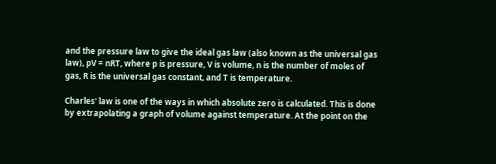and the pressure law to give the ideal gas law (also known as the universal gas law), pV = nRT, where p is pressure, V is volume, n is the number of moles of gas, R is the universal gas constant, and T is temperature.

Charles' law is one of the ways in which absolute zero is calculated. This is done by extrapolating a graph of volume against temperature. At the point on the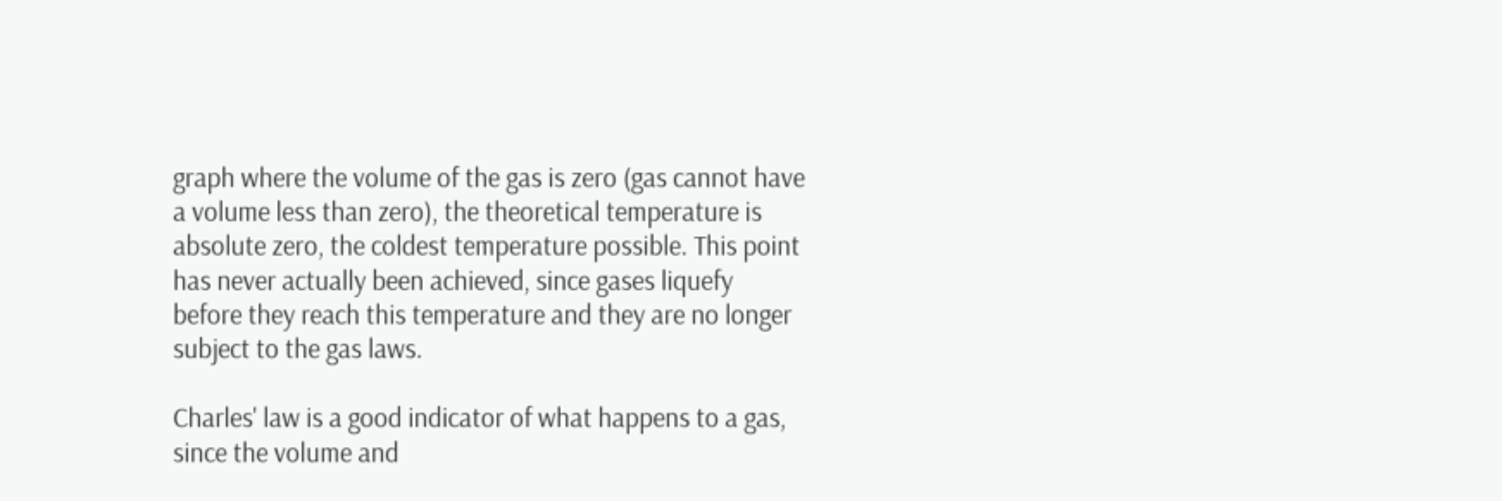graph where the volume of the gas is zero (gas cannot have a volume less than zero), the theoretical temperature is absolute zero, the coldest temperature possible. This point has never actually been achieved, since gases liquefy before they reach this temperature and they are no longer subject to the gas laws.

Charles' law is a good indicator of what happens to a gas, since the volume and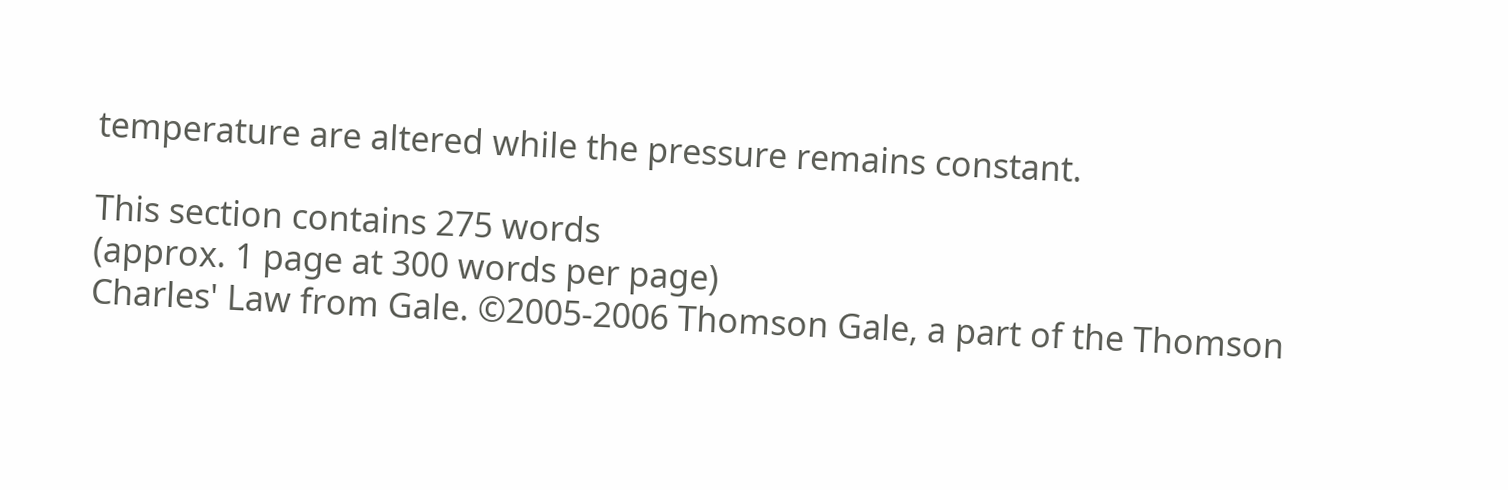temperature are altered while the pressure remains constant.

This section contains 275 words
(approx. 1 page at 300 words per page)
Charles' Law from Gale. ©2005-2006 Thomson Gale, a part of the Thomson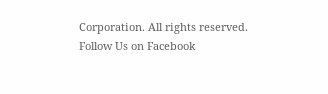Corporation. All rights reserved.
Follow Us on Facebook